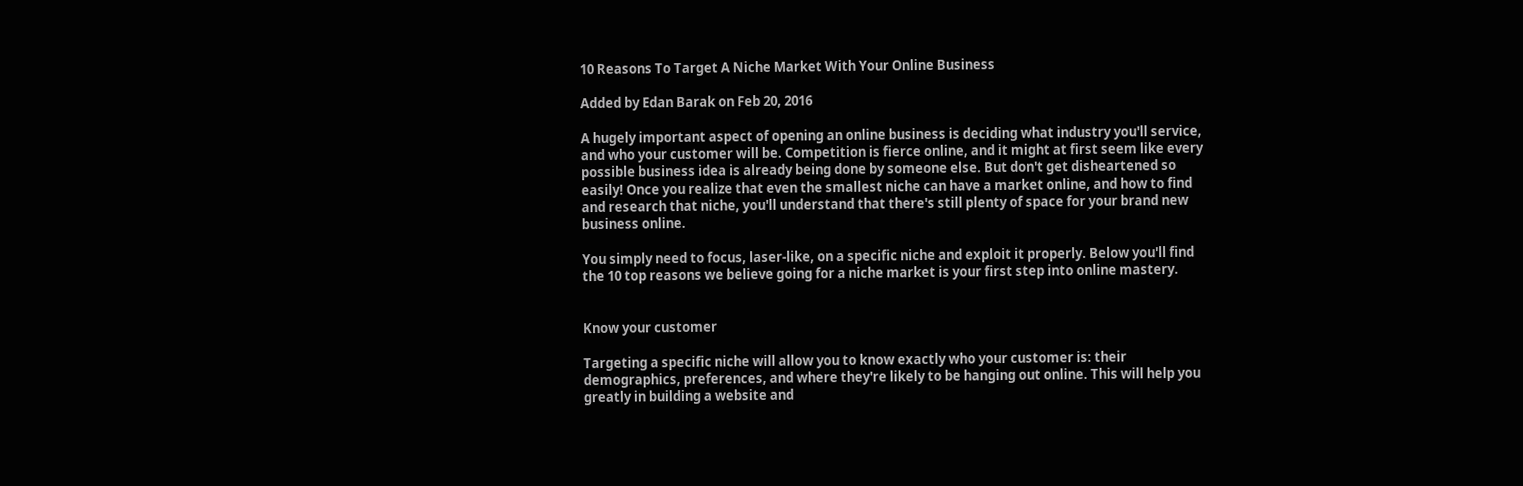10 Reasons To Target A Niche Market With Your Online Business

Added by Edan Barak on Feb 20, 2016

A hugely important aspect of opening an online business is deciding what industry you'll service, and who your customer will be. Competition is fierce online, and it might at first seem like every possible business idea is already being done by someone else. But don't get disheartened so easily! Once you realize that even the smallest niche can have a market online, and how to find and research that niche, you'll understand that there's still plenty of space for your brand new business online.

You simply need to focus, laser-like, on a specific niche and exploit it properly. Below you'll find the 10 top reasons we believe going for a niche market is your first step into online mastery.


Know your customer

Targeting a specific niche will allow you to know exactly who your customer is: their demographics, preferences, and where they're likely to be hanging out online. This will help you greatly in building a website and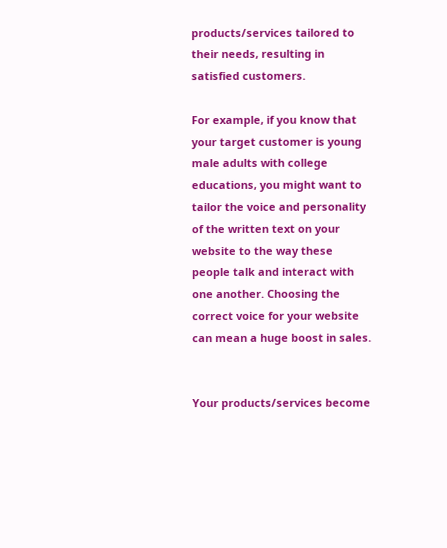products/services tailored to their needs, resulting in satisfied customers.

For example, if you know that your target customer is young male adults with college educations, you might want to tailor the voice and personality of the written text on your website to the way these people talk and interact with one another. Choosing the correct voice for your website can mean a huge boost in sales.


Your products/services become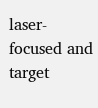laser-focused and target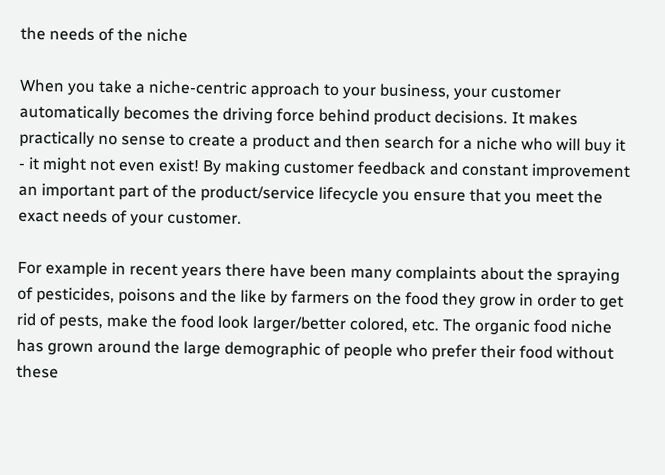the needs of the niche

When you take a niche-centric approach to your business, your customer automatically becomes the driving force behind product decisions. It makes practically no sense to create a product and then search for a niche who will buy it - it might not even exist! By making customer feedback and constant improvement an important part of the product/service lifecycle you ensure that you meet the exact needs of your customer.

For example in recent years there have been many complaints about the spraying of pesticides, poisons and the like by farmers on the food they grow in order to get rid of pests, make the food look larger/better colored, etc. The organic food niche has grown around the large demographic of people who prefer their food without these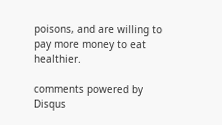poisons, and are willing to pay more money to eat healthier.

comments powered by Disqus